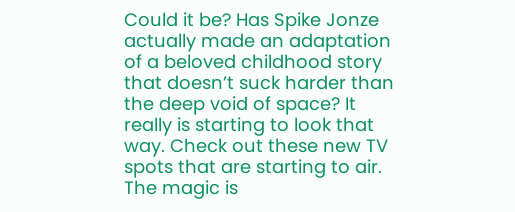Could it be? Has Spike Jonze actually made an adaptation of a beloved childhood story that doesn’t suck harder than the deep void of space? It really is starting to look that way. Check out these new TV spots that are starting to air. The magic is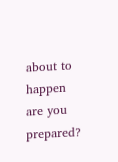about to happen are you prepared?